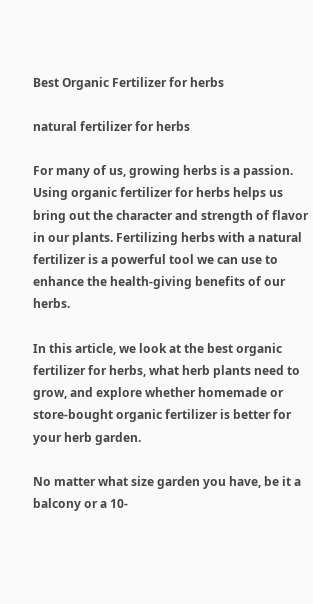Best Organic Fertilizer for herbs

natural fertilizer for herbs

For many of us, growing herbs is a passion. Using organic fertilizer for herbs helps us bring out the character and strength of flavor in our plants. Fertilizing herbs with a natural fertilizer is a powerful tool we can use to enhance the health-giving benefits of our herbs.

In this article, we look at the best organic fertilizer for herbs, what herb plants need to grow, and explore whether homemade or store-bought organic fertilizer is better for your herb garden.

No matter what size garden you have, be it a balcony or a 10-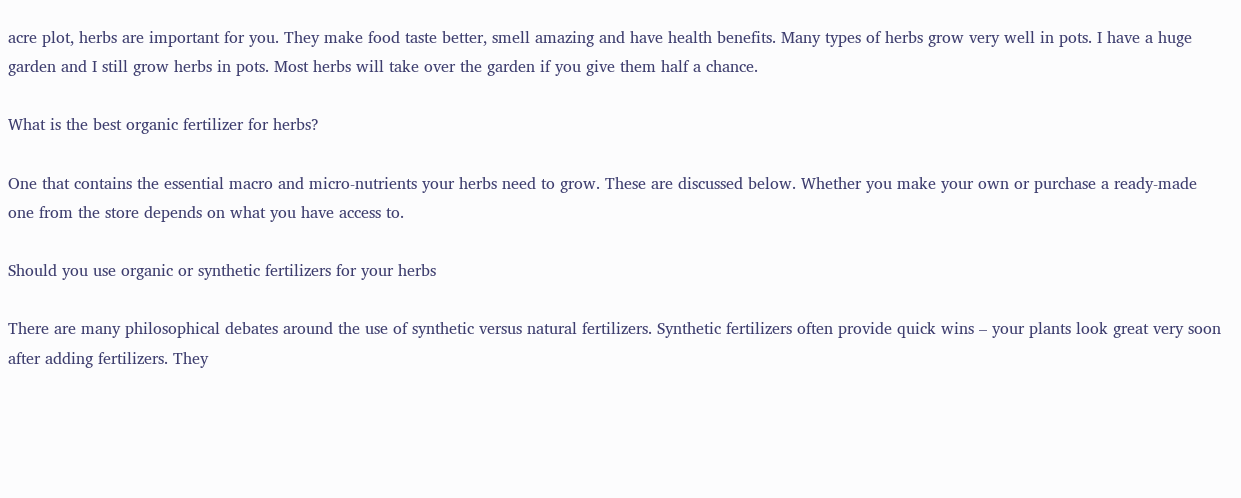acre plot, herbs are important for you. They make food taste better, smell amazing and have health benefits. Many types of herbs grow very well in pots. I have a huge garden and I still grow herbs in pots. Most herbs will take over the garden if you give them half a chance.

What is the best organic fertilizer for herbs?

One that contains the essential macro and micro-nutrients your herbs need to grow. These are discussed below. Whether you make your own or purchase a ready-made one from the store depends on what you have access to.

Should you use organic or synthetic fertilizers for your herbs

There are many philosophical debates around the use of synthetic versus natural fertilizers. Synthetic fertilizers often provide quick wins – your plants look great very soon after adding fertilizers. They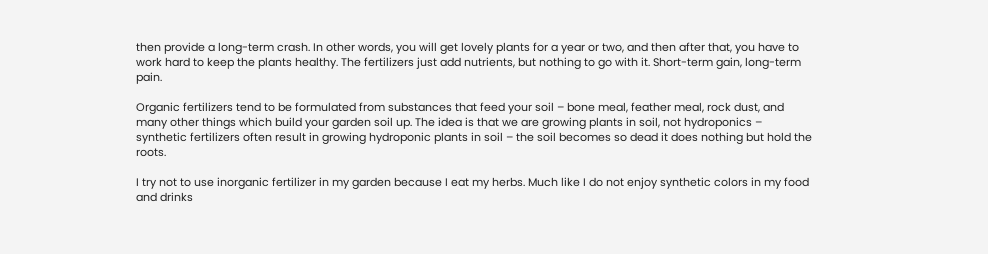then provide a long-term crash. In other words, you will get lovely plants for a year or two, and then after that, you have to work hard to keep the plants healthy. The fertilizers just add nutrients, but nothing to go with it. Short-term gain, long-term pain.

Organic fertilizers tend to be formulated from substances that feed your soil – bone meal, feather meal, rock dust, and many other things which build your garden soil up. The idea is that we are growing plants in soil, not hydroponics – synthetic fertilizers often result in growing hydroponic plants in soil – the soil becomes so dead it does nothing but hold the roots.

I try not to use inorganic fertilizer in my garden because I eat my herbs. Much like I do not enjoy synthetic colors in my food and drinks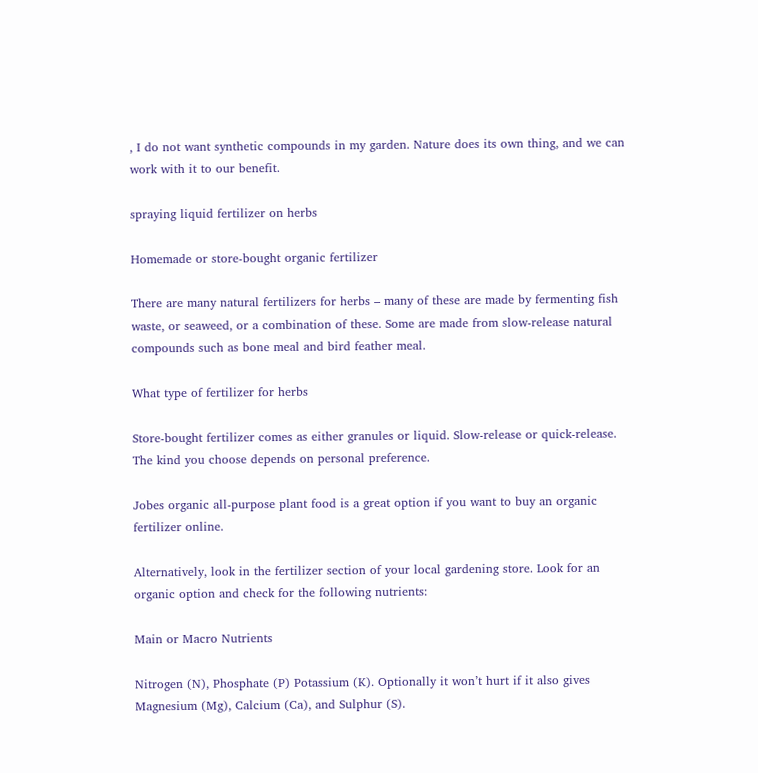, I do not want synthetic compounds in my garden. Nature does its own thing, and we can work with it to our benefit.

spraying liquid fertilizer on herbs

Homemade or store-bought organic fertilizer

There are many natural fertilizers for herbs – many of these are made by fermenting fish waste, or seaweed, or a combination of these. Some are made from slow-release natural compounds such as bone meal and bird feather meal.

What type of fertilizer for herbs

Store-bought fertilizer comes as either granules or liquid. Slow-release or quick-release. The kind you choose depends on personal preference.

Jobes organic all-purpose plant food is a great option if you want to buy an organic fertilizer online.

Alternatively, look in the fertilizer section of your local gardening store. Look for an organic option and check for the following nutrients:

Main or Macro Nutrients

Nitrogen (N), Phosphate (P) Potassium (K). Optionally it won’t hurt if it also gives Magnesium (Mg), Calcium (Ca), and Sulphur (S).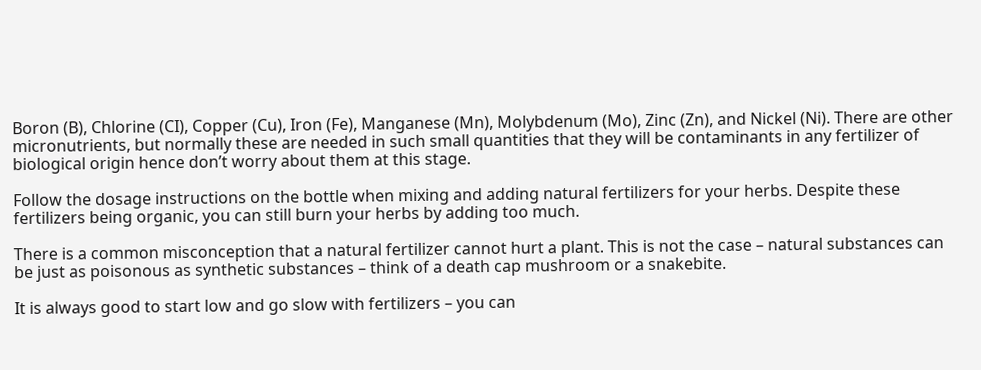Boron (B), Chlorine (CI), Copper (Cu), Iron (Fe), Manganese (Mn), Molybdenum (Mo), Zinc (Zn), and Nickel (Ni). There are other micronutrients, but normally these are needed in such small quantities that they will be contaminants in any fertilizer of biological origin hence don’t worry about them at this stage.

Follow the dosage instructions on the bottle when mixing and adding natural fertilizers for your herbs. Despite these fertilizers being organic, you can still burn your herbs by adding too much.

There is a common misconception that a natural fertilizer cannot hurt a plant. This is not the case – natural substances can be just as poisonous as synthetic substances – think of a death cap mushroom or a snakebite.

It is always good to start low and go slow with fertilizers – you can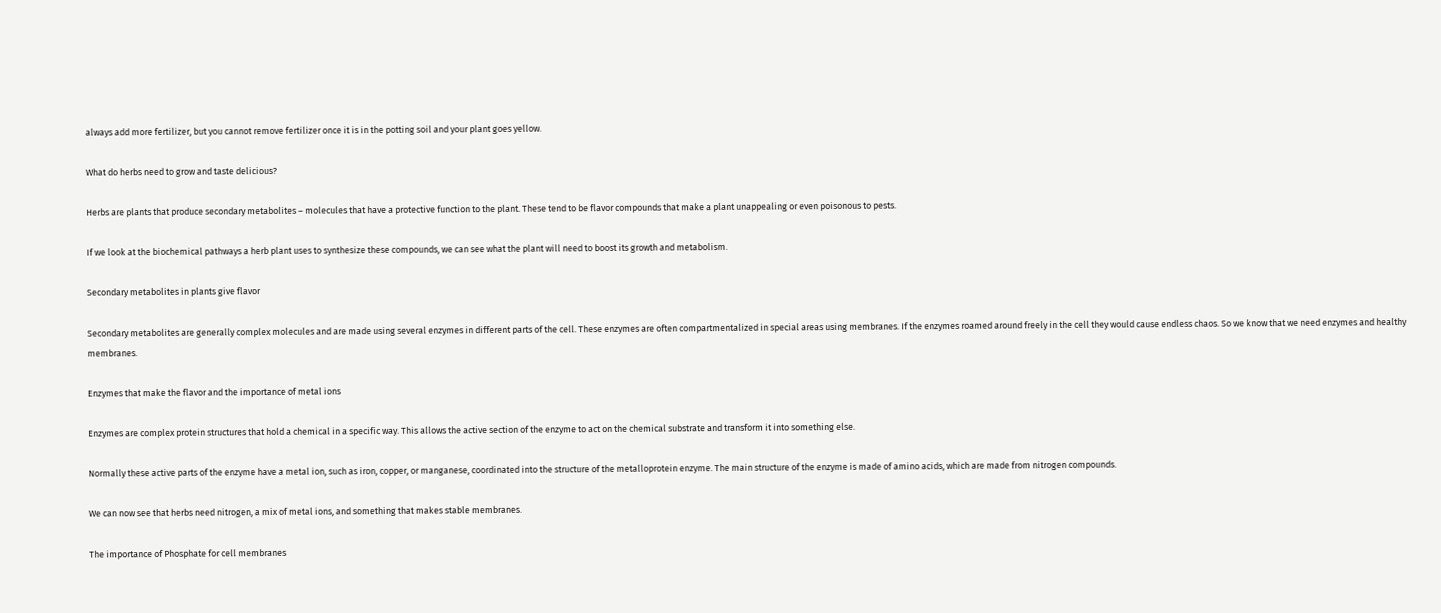always add more fertilizer, but you cannot remove fertilizer once it is in the potting soil and your plant goes yellow.

What do herbs need to grow and taste delicious?

Herbs are plants that produce secondary metabolites – molecules that have a protective function to the plant. These tend to be flavor compounds that make a plant unappealing or even poisonous to pests.

If we look at the biochemical pathways a herb plant uses to synthesize these compounds, we can see what the plant will need to boost its growth and metabolism.

Secondary metabolites in plants give flavor

Secondary metabolites are generally complex molecules and are made using several enzymes in different parts of the cell. These enzymes are often compartmentalized in special areas using membranes. If the enzymes roamed around freely in the cell they would cause endless chaos. So we know that we need enzymes and healthy membranes.

Enzymes that make the flavor and the importance of metal ions

Enzymes are complex protein structures that hold a chemical in a specific way. This allows the active section of the enzyme to act on the chemical substrate and transform it into something else.

Normally these active parts of the enzyme have a metal ion, such as iron, copper, or manganese, coordinated into the structure of the metalloprotein enzyme. The main structure of the enzyme is made of amino acids, which are made from nitrogen compounds.

We can now see that herbs need nitrogen, a mix of metal ions, and something that makes stable membranes.

The importance of Phosphate for cell membranes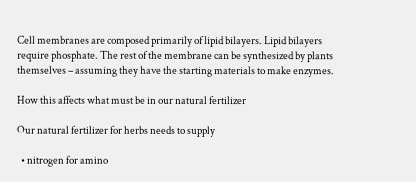Cell membranes are composed primarily of lipid bilayers. Lipid bilayers require phosphate. The rest of the membrane can be synthesized by plants themselves – assuming they have the starting materials to make enzymes.

How this affects what must be in our natural fertilizer

Our natural fertilizer for herbs needs to supply

  • nitrogen for amino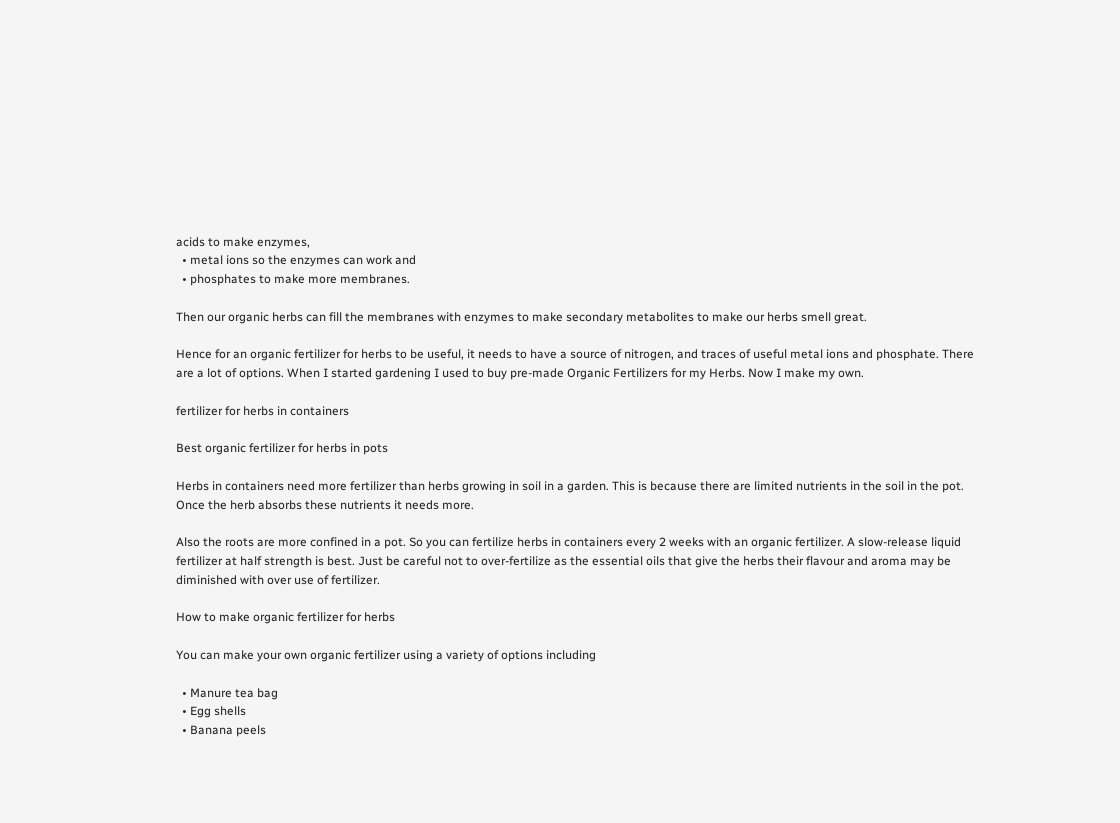acids to make enzymes,
  • metal ions so the enzymes can work and
  • phosphates to make more membranes.

Then our organic herbs can fill the membranes with enzymes to make secondary metabolites to make our herbs smell great.

Hence for an organic fertilizer for herbs to be useful, it needs to have a source of nitrogen, and traces of useful metal ions and phosphate. There are a lot of options. When I started gardening I used to buy pre-made Organic Fertilizers for my Herbs. Now I make my own.

fertilizer for herbs in containers

Best organic fertilizer for herbs in pots

Herbs in containers need more fertilizer than herbs growing in soil in a garden. This is because there are limited nutrients in the soil in the pot. Once the herb absorbs these nutrients it needs more.

Also the roots are more confined in a pot. So you can fertilize herbs in containers every 2 weeks with an organic fertilizer. A slow-release liquid fertilizer at half strength is best. Just be careful not to over-fertilize as the essential oils that give the herbs their flavour and aroma may be diminished with over use of fertilizer.

How to make organic fertilizer for herbs

You can make your own organic fertilizer using a variety of options including

  • Manure tea bag
  • Egg shells
  • Banana peels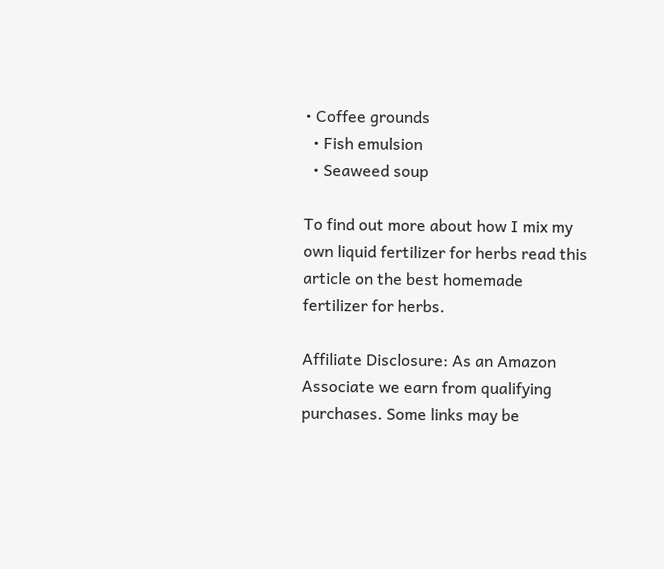• Coffee grounds
  • Fish emulsion
  • Seaweed soup

To find out more about how I mix my own liquid fertilizer for herbs read this article on the best homemade fertilizer for herbs.

Affiliate Disclosure: As an Amazon Associate we earn from qualifying purchases. Some links may be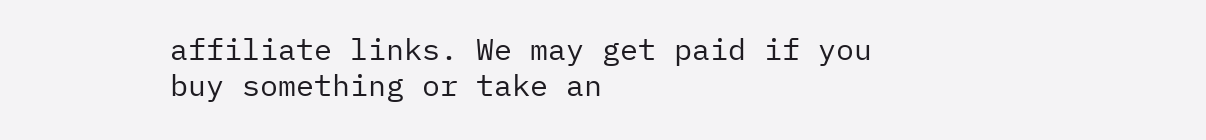affiliate links. We may get paid if you buy something or take an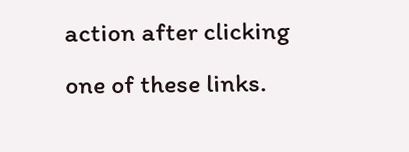action after clicking one of these links.